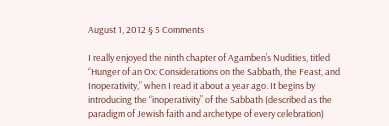August 1, 2012 § 5 Comments

I really enjoyed the ninth chapter of Agamben’s Nudities, titled “Hunger of an Ox: Considerations on the Sabbath, the Feast, and Inoperativity,” when I read it about a year ago. It begins by introducing the “inoperativity” of the Sabbath (described as the paradigm of Jewish faith and archetype of every celebration)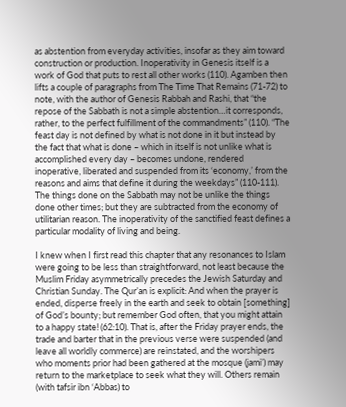as abstention from everyday activities, insofar as they aim toward construction or production. Inoperativity in Genesis itself is a work of God that puts to rest all other works (110). Agamben then lifts a couple of paragraphs from The Time That Remains (71-72) to note, with the author of Genesis Rabbah and Rashi, that “the repose of the Sabbath is not a simple abstention…it corresponds, rather, to the perfect fulfillment of the commandments” (110). “The feast day is not defined by what is not done in it but instead by the fact that what is done – which in itself is not unlike what is accomplished every day – becomes undone, rendered inoperative, liberated and suspended from its ‘economy,’ from the reasons and aims that define it during the weekdays” (110-111). The things done on the Sabbath may not be unlike the things done other times; but they are subtracted from the economy of utilitarian reason. The inoperativity of the sanctified feast defines a particular modality of living and being.

I knew when I first read this chapter that any resonances to Islam were going to be less than straightforward, not least because the Muslim Friday asymmetrically precedes the Jewish Saturday and Christian Sunday. The Qur’an is explicit: And when the prayer is ended, disperse freely in the earth and seek to obtain [something] of God’s bounty; but remember God often, that you might attain to a happy state! (62:10). That is, after the Friday prayer ends, the trade and barter that in the previous verse were suspended (and leave all worldly commerce) are reinstated, and the worshipers who moments prior had been gathered at the mosque (jami’) may return to the marketplace to seek what they will. Others remain (with tafsir ibn ‘Abbas) to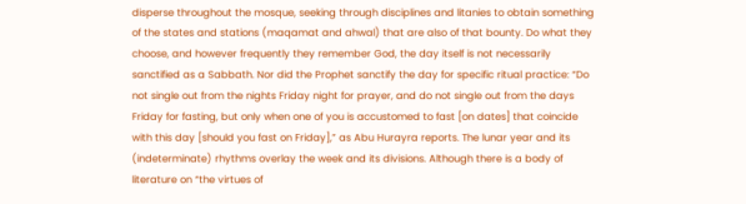disperse throughout the mosque, seeking through disciplines and litanies to obtain something of the states and stations (maqamat and ahwal) that are also of that bounty. Do what they choose, and however frequently they remember God, the day itself is not necessarily sanctified as a Sabbath. Nor did the Prophet sanctify the day for specific ritual practice: “Do not single out from the nights Friday night for prayer, and do not single out from the days Friday for fasting, but only when one of you is accustomed to fast [on dates] that coincide with this day [should you fast on Friday],” as Abu Hurayra reports. The lunar year and its (indeterminate) rhythms overlay the week and its divisions. Although there is a body of literature on “the virtues of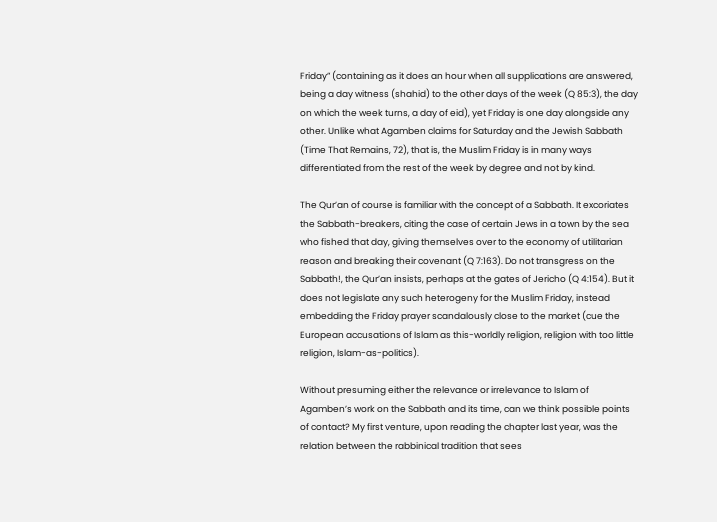Friday” (containing as it does an hour when all supplications are answered, being a day witness (shahid) to the other days of the week (Q 85:3), the day on which the week turns, a day of eid), yet Friday is one day alongside any other. Unlike what Agamben claims for Saturday and the Jewish Sabbath (Time That Remains, 72), that is, the Muslim Friday is in many ways differentiated from the rest of the week by degree and not by kind.

The Qur’an of course is familiar with the concept of a Sabbath. It excoriates the Sabbath-breakers, citing the case of certain Jews in a town by the sea who fished that day, giving themselves over to the economy of utilitarian reason and breaking their covenant (Q 7:163). Do not transgress on the Sabbath!, the Qur’an insists, perhaps at the gates of Jericho (Q 4:154). But it does not legislate any such heterogeny for the Muslim Friday, instead embedding the Friday prayer scandalously close to the market (cue the European accusations of Islam as this-worldly religion, religion with too little religion, Islam-as-politics).

Without presuming either the relevance or irrelevance to Islam of Agamben’s work on the Sabbath and its time, can we think possible points of contact? My first venture, upon reading the chapter last year, was the relation between the rabbinical tradition that sees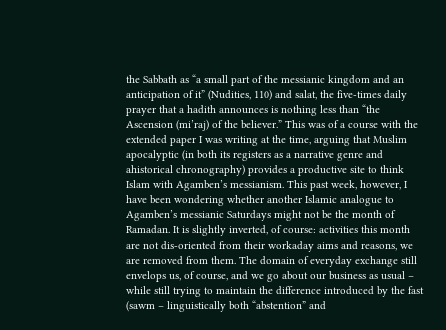the Sabbath as “a small part of the messianic kingdom and an anticipation of it” (Nudities, 110) and salat, the five-times daily prayer that a hadith announces is nothing less than “the Ascension (mi’raj) of the believer.” This was of a course with the extended paper I was writing at the time, arguing that Muslim apocalyptic (in both its registers as a narrative genre and ahistorical chronography) provides a productive site to think Islam with Agamben’s messianism. This past week, however, I have been wondering whether another Islamic analogue to Agamben’s messianic Saturdays might not be the month of Ramadan. It is slightly inverted, of course: activities this month are not dis-oriented from their workaday aims and reasons, we are removed from them. The domain of everyday exchange still envelops us, of course, and we go about our business as usual – while still trying to maintain the difference introduced by the fast (sawm – linguistically both “abstention” and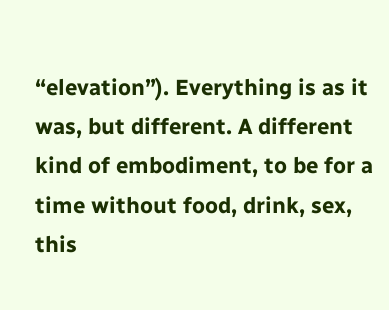“elevation”). Everything is as it was, but different. A different kind of embodiment, to be for a time without food, drink, sex, this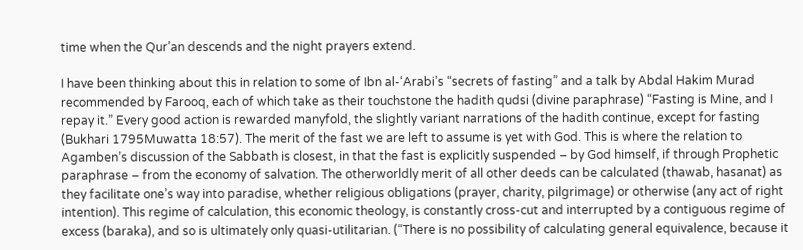time when the Qur’an descends and the night prayers extend.

I have been thinking about this in relation to some of Ibn al-‘Arabi’s “secrets of fasting” and a talk by Abdal Hakim Murad recommended by Farooq, each of which take as their touchstone the hadith qudsi (divine paraphrase) “Fasting is Mine, and I repay it.” Every good action is rewarded manyfold, the slightly variant narrations of the hadith continue, except for fasting (Bukhari 1795Muwatta 18:57). The merit of the fast we are left to assume is yet with God. This is where the relation to Agamben’s discussion of the Sabbath is closest, in that the fast is explicitly suspended – by God himself, if through Prophetic paraphrase – from the economy of salvation. The otherworldly merit of all other deeds can be calculated (thawab, hasanat) as they facilitate one’s way into paradise, whether religious obligations (prayer, charity, pilgrimage) or otherwise (any act of right intention). This regime of calculation, this economic theology, is constantly cross-cut and interrupted by a contiguous regime of excess (baraka), and so is ultimately only quasi-utilitarian. (“There is no possibility of calculating general equivalence, because it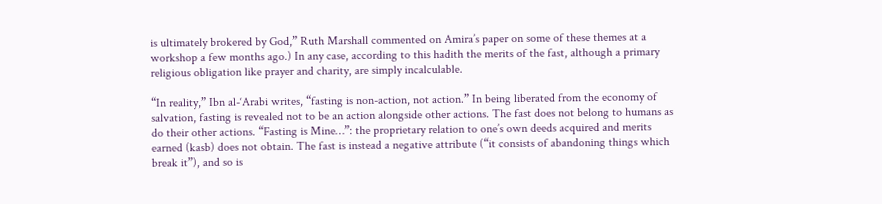is ultimately brokered by God,” Ruth Marshall commented on Amira’s paper on some of these themes at a workshop a few months ago.) In any case, according to this hadith the merits of the fast, although a primary religious obligation like prayer and charity, are simply incalculable.

“In reality,” Ibn al-‘Arabi writes, “fasting is non-action, not action.” In being liberated from the economy of salvation, fasting is revealed not to be an action alongside other actions. The fast does not belong to humans as do their other actions. “Fasting is Mine…”: the proprietary relation to one’s own deeds acquired and merits earned (kasb) does not obtain. The fast is instead a negative attribute (“it consists of abandoning things which break it”), and so is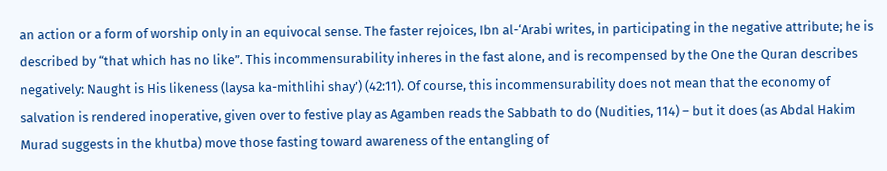an action or a form of worship only in an equivocal sense. The faster rejoices, Ibn al-‘Arabi writes, in participating in the negative attribute; he is described by “that which has no like”. This incommensurability inheres in the fast alone, and is recompensed by the One the Quran describes negatively: Naught is His likeness (laysa ka-mithlihi shay’) (42:11). Of course, this incommensurability does not mean that the economy of salvation is rendered inoperative, given over to festive play as Agamben reads the Sabbath to do (Nudities, 114) – but it does (as Abdal Hakim Murad suggests in the khutba) move those fasting toward awareness of the entangling of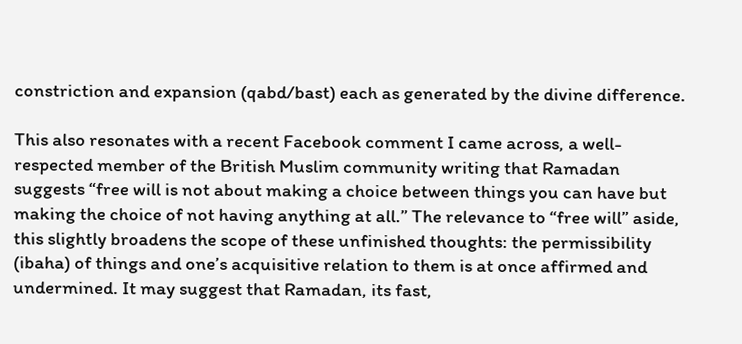constriction and expansion (qabd/bast) each as generated by the divine difference.

This also resonates with a recent Facebook comment I came across, a well-respected member of the British Muslim community writing that Ramadan suggests “free will is not about making a choice between things you can have but making the choice of not having anything at all.” The relevance to “free will” aside, this slightly broadens the scope of these unfinished thoughts: the permissibility (ibaha) of things and one’s acquisitive relation to them is at once affirmed and undermined. It may suggest that Ramadan, its fast,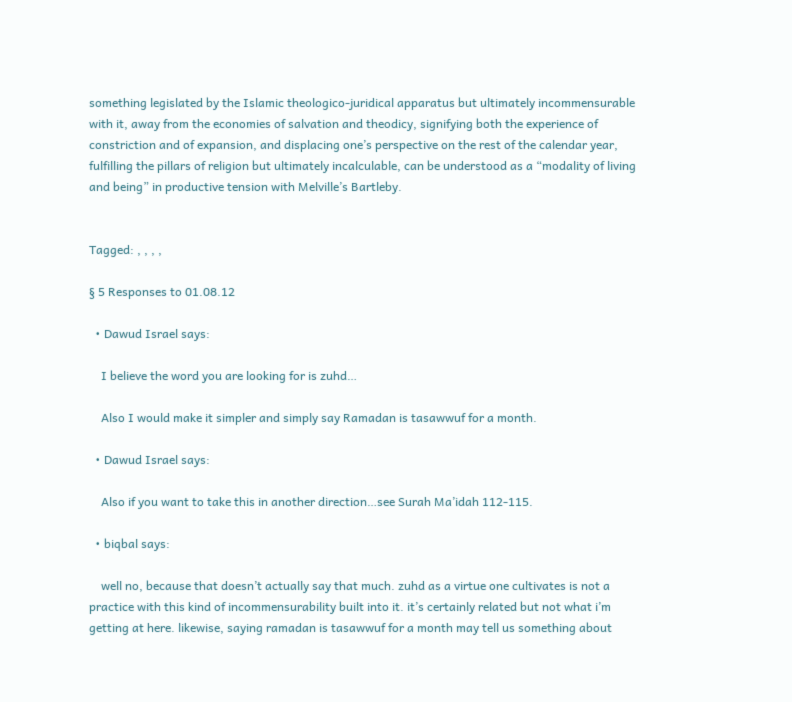something legislated by the Islamic theologico-juridical apparatus but ultimately incommensurable with it, away from the economies of salvation and theodicy, signifying both the experience of constriction and of expansion, and displacing one’s perspective on the rest of the calendar year, fulfilling the pillars of religion but ultimately incalculable, can be understood as a “modality of living and being” in productive tension with Melville’s Bartleby.


Tagged: , , , ,

§ 5 Responses to 01.08.12

  • Dawud Israel says:

    I believe the word you are looking for is zuhd…

    Also I would make it simpler and simply say Ramadan is tasawwuf for a month.

  • Dawud Israel says:

    Also if you want to take this in another direction…see Surah Ma’idah 112-115.

  • biqbal says:

    well no, because that doesn’t actually say that much. zuhd as a virtue one cultivates is not a practice with this kind of incommensurability built into it. it’s certainly related but not what i’m getting at here. likewise, saying ramadan is tasawwuf for a month may tell us something about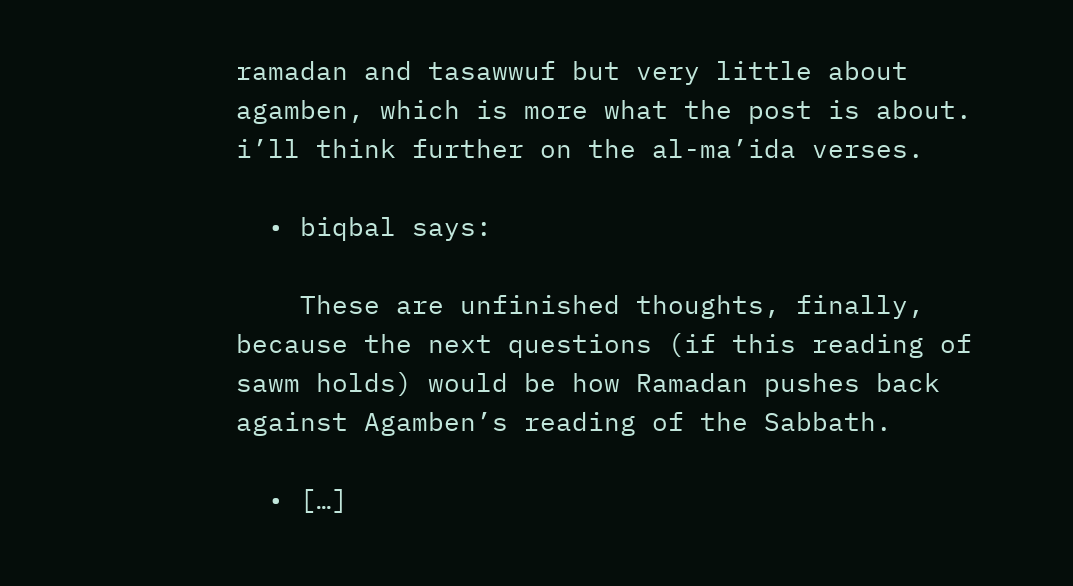ramadan and tasawwuf but very little about agamben, which is more what the post is about. i’ll think further on the al-ma’ida verses.

  • biqbal says:

    These are unfinished thoughts, finally, because the next questions (if this reading of sawm holds) would be how Ramadan pushes back against Agamben’s reading of the Sabbath.

  • […]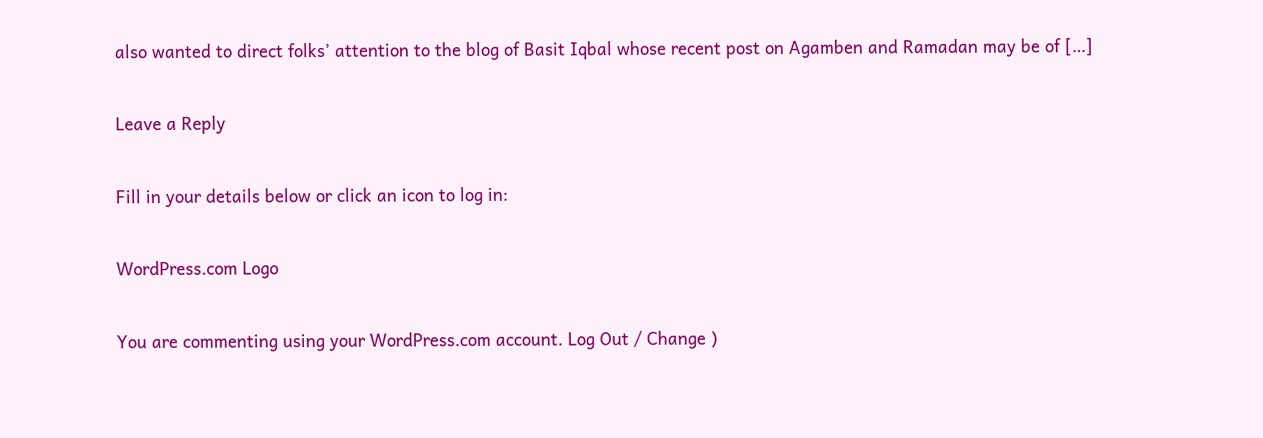also wanted to direct folks’ attention to the blog of Basit Iqbal whose recent post on Agamben and Ramadan may be of […]

Leave a Reply

Fill in your details below or click an icon to log in:

WordPress.com Logo

You are commenting using your WordPress.com account. Log Out / Change )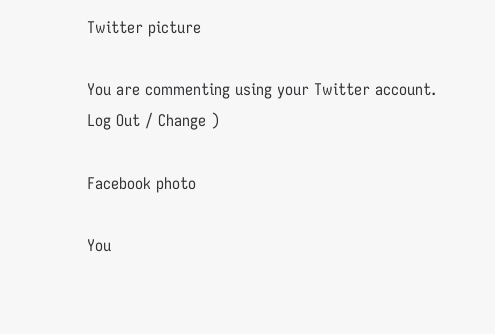Twitter picture

You are commenting using your Twitter account. Log Out / Change )

Facebook photo

You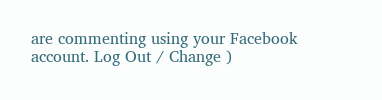are commenting using your Facebook account. Log Out / Change )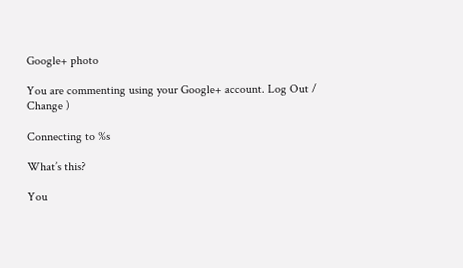Google+ photo

You are commenting using your Google+ account. Log Out / Change )

Connecting to %s

What’s this?

You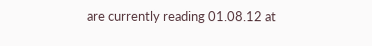are currently reading 01.08.12 at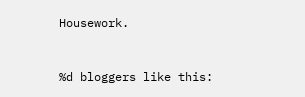Housework.


%d bloggers like this: